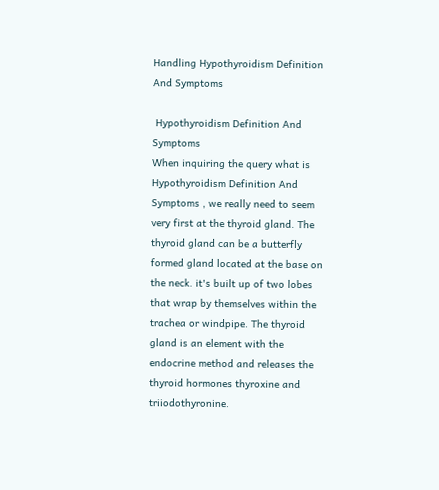Handling Hypothyroidism Definition And Symptoms

 Hypothyroidism Definition And Symptoms
When inquiring the query what is Hypothyroidism Definition And Symptoms , we really need to seem very first at the thyroid gland. The thyroid gland can be a butterfly formed gland located at the base on the neck. it's built up of two lobes that wrap by themselves within the trachea or windpipe. The thyroid gland is an element with the endocrine method and releases the thyroid hormones thyroxine and triiodothyronine.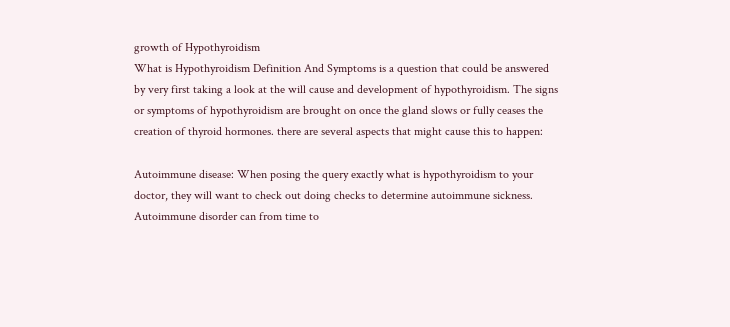growth of Hypothyroidism
What is Hypothyroidism Definition And Symptoms is a question that could be answered by very first taking a look at the will cause and development of hypothyroidism. The signs or symptoms of hypothyroidism are brought on once the gland slows or fully ceases the creation of thyroid hormones. there are several aspects that might cause this to happen:

Autoimmune disease: When posing the query exactly what is hypothyroidism to your doctor, they will want to check out doing checks to determine autoimmune sickness. Autoimmune disorder can from time to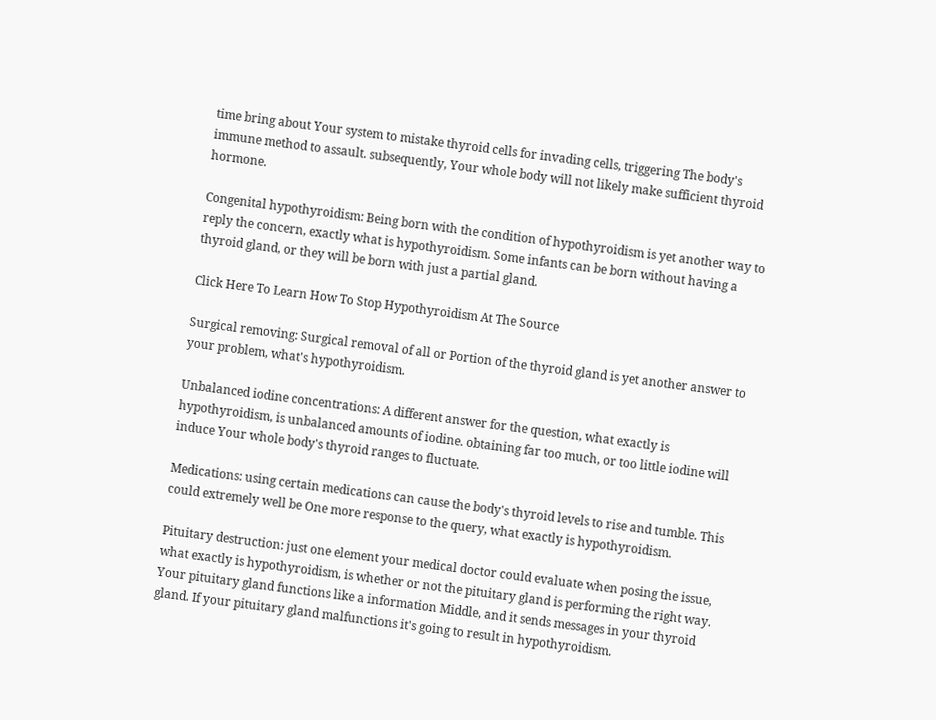time bring about Your system to mistake thyroid cells for invading cells, triggering The body's immune method to assault. subsequently, Your whole body will not likely make sufficient thyroid hormone.

Congenital hypothyroidism: Being born with the condition of hypothyroidism is yet another way to reply the concern, exactly what is hypothyroidism. Some infants can be born without having a thyroid gland, or they will be born with just a partial gland.

Click Here To Learn How To Stop Hypothyroidism At The Source

Surgical removing: Surgical removal of all or Portion of the thyroid gland is yet another answer to your problem, what's hypothyroidism.

Unbalanced iodine concentrations: A different answer for the question, what exactly is hypothyroidism, is unbalanced amounts of iodine. obtaining far too much, or too little iodine will induce Your whole body's thyroid ranges to fluctuate.

Medications: using certain medications can cause the body's thyroid levels to rise and tumble. This could extremely well be One more response to the query, what exactly is hypothyroidism.

Pituitary destruction: just one element your medical doctor could evaluate when posing the issue, what exactly is hypothyroidism, is whether or not the pituitary gland is performing the right way. Your pituitary gland functions like a information Middle, and it sends messages in your thyroid gland. If your pituitary gland malfunctions it's going to result in hypothyroidism.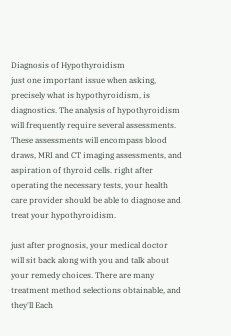Diagnosis of Hypothyroidism
just one important issue when asking, precisely what is hypothyroidism, is diagnostics. The analysis of hypothyroidism will frequently require several assessments. These assessments will encompass blood draws, MRI and CT imaging assessments, and aspiration of thyroid cells. right after operating the necessary tests, your health care provider should be able to diagnose and treat your hypothyroidism.

just after prognosis, your medical doctor will sit back along with you and talk about your remedy choices. There are many treatment method selections obtainable, and they'll Each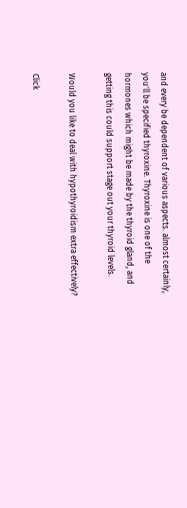and every be dependent of various aspects. almost certainly, you'll be specified thyroxine. Thyroxine is one of the hormones which might be made by the thyroid gland, and getting this could support stage out your thyroid levels.

Would you like to deal with hypothyroidism extra effectively?

Click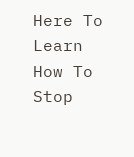Here To Learn How To Stop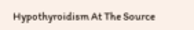Hypothyroidism At The Source